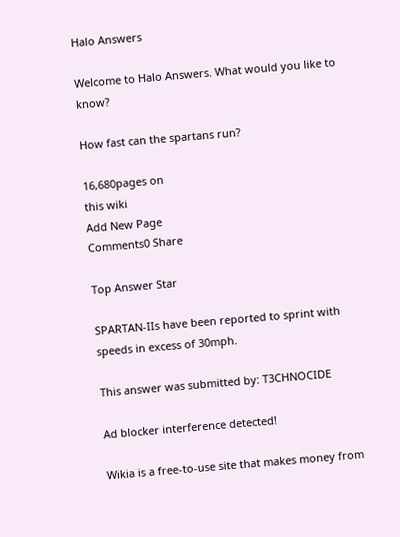Halo Answers

Welcome to Halo Answers. What would you like to know?

How fast can the spartans run?

16,680pages on
this wiki
Add New Page
Comments0 Share

Top Answer Star

SPARTAN-IIs have been reported to sprint with speeds in excess of 30mph.

This answer was submitted by: T3CHNOCIDE

Ad blocker interference detected!

Wikia is a free-to-use site that makes money from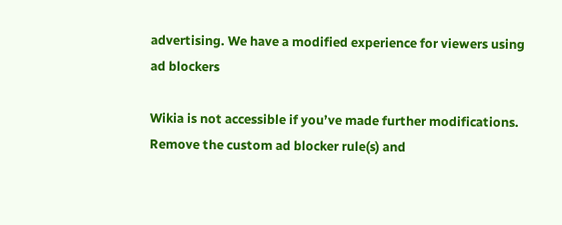advertising. We have a modified experience for viewers using ad blockers

Wikia is not accessible if you’ve made further modifications. Remove the custom ad blocker rule(s) and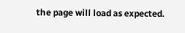the page will load as expected.